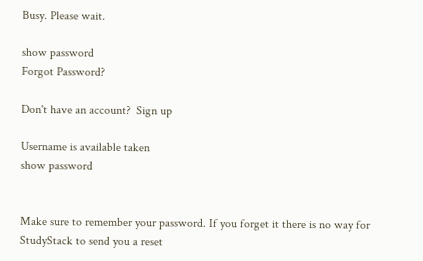Busy. Please wait.

show password
Forgot Password?

Don't have an account?  Sign up

Username is available taken
show password


Make sure to remember your password. If you forget it there is no way for StudyStack to send you a reset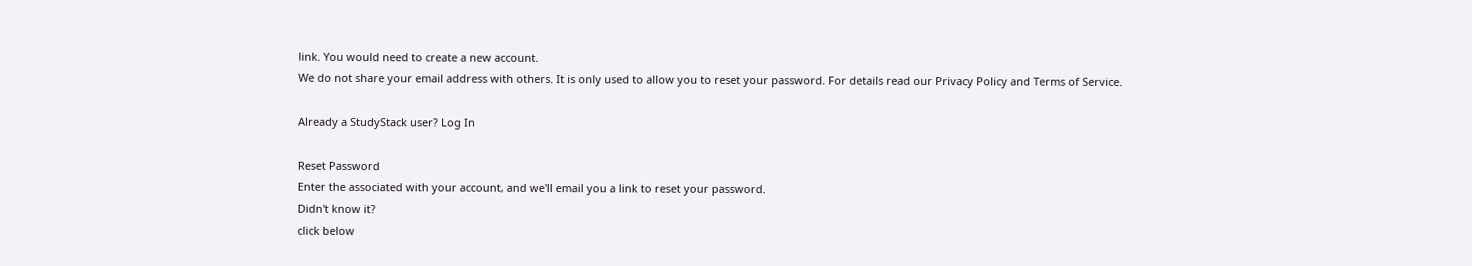link. You would need to create a new account.
We do not share your email address with others. It is only used to allow you to reset your password. For details read our Privacy Policy and Terms of Service.

Already a StudyStack user? Log In

Reset Password
Enter the associated with your account, and we'll email you a link to reset your password.
Didn't know it?
click below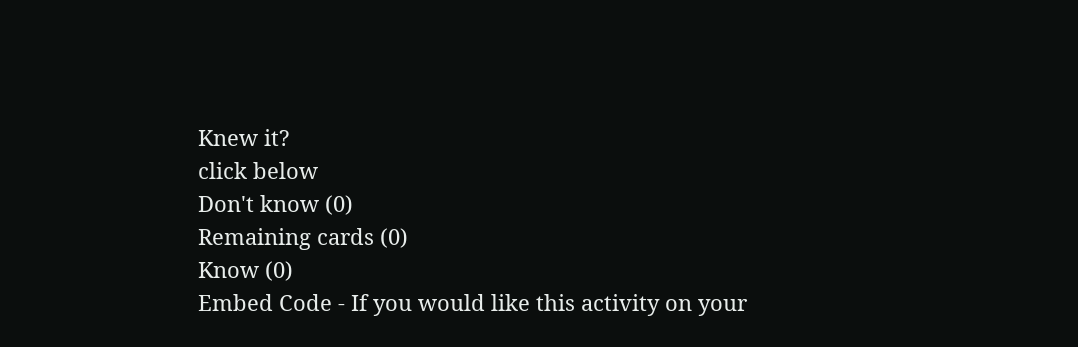Knew it?
click below
Don't know (0)
Remaining cards (0)
Know (0)
Embed Code - If you would like this activity on your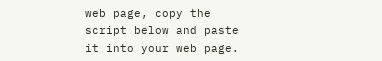web page, copy the script below and paste it into your web page.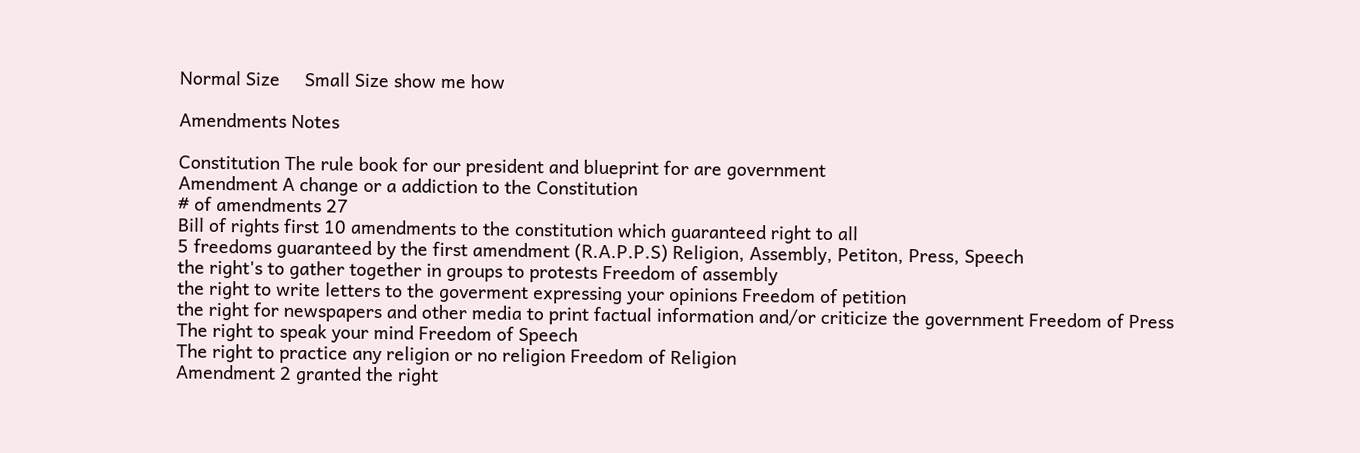Normal Size     Small Size show me how

Amendments Notes

Constitution The rule book for our president and blueprint for are government
Amendment A change or a addiction to the Constitution
# of amendments 27
Bill of rights first 10 amendments to the constitution which guaranteed right to all
5 freedoms guaranteed by the first amendment (R.A.P.P.S) Religion, Assembly, Petiton, Press, Speech
the right's to gather together in groups to protests Freedom of assembly
the right to write letters to the goverment expressing your opinions Freedom of petition
the right for newspapers and other media to print factual information and/or criticize the government Freedom of Press
The right to speak your mind Freedom of Speech
The right to practice any religion or no religion Freedom of Religion
Amendment 2 granted the right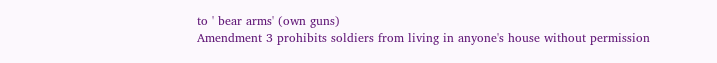to ' bear arms' (own guns)
Amendment 3 prohibits soldiers from living in anyone's house without permission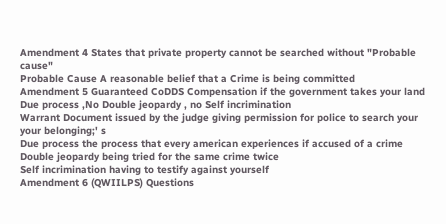Amendment 4 States that private property cannot be searched without "Probable cause"
Probable Cause A reasonable belief that a Crime is being committed
Amendment 5 Guaranteed CoDDS Compensation if the government takes your land Due process ,No Double jeopardy , no Self incrimination
Warrant Document issued by the judge giving permission for police to search your your belonging;' s
Due process the process that every american experiences if accused of a crime
Double jeopardy being tried for the same crime twice
Self incrimination having to testify against yourself
Amendment 6 (QWIILPS) Questions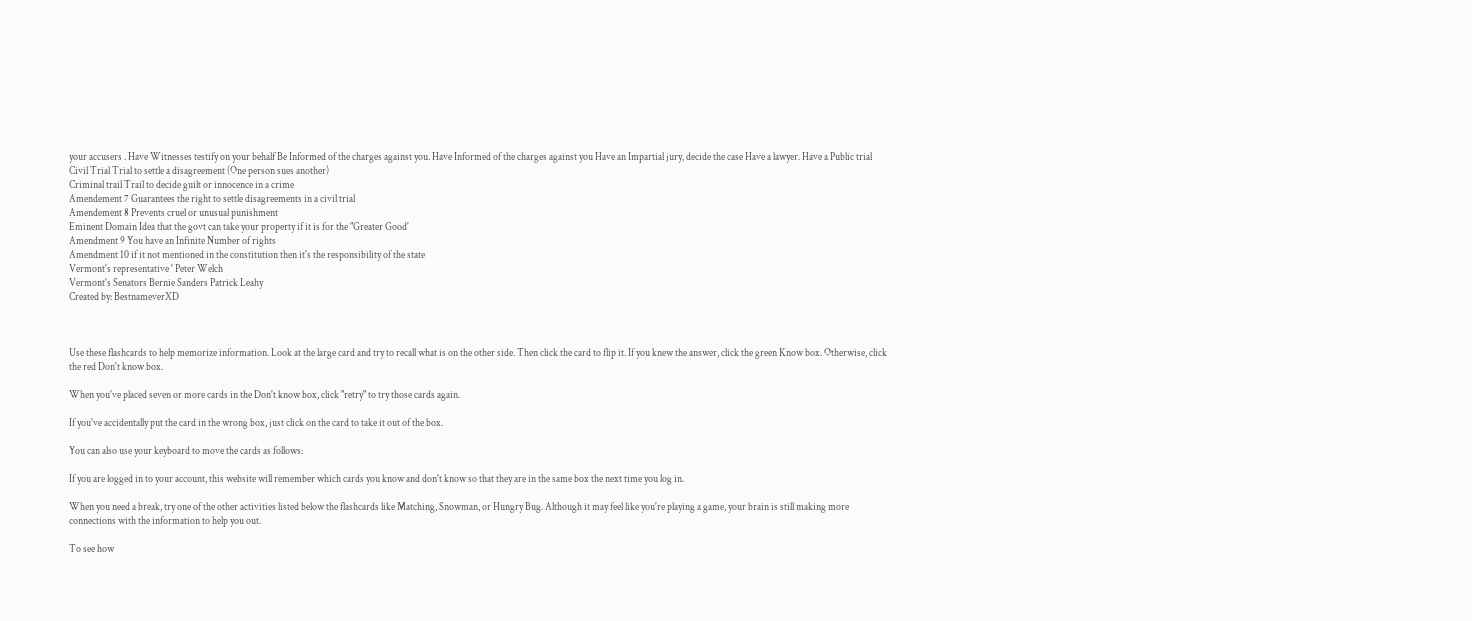your accusers . Have Witnesses testify on your behalf Be Informed of the charges against you. Have Informed of the charges against you Have an Impartial jury, decide the case Have a lawyer. Have a Public trial
Civil Trial Trial to settle a disagreement (One person sues another)
Criminal trail Trail to decide guilt or innocence in a crime
Amendement 7 Guarantees the right to settle disagreements in a civil trial
Amendement 8 Prevents cruel or unusual punishment
Eminent Domain Idea that the govt can take your property if it is for the "Greater Good'
Amendment 9 You have an Infinite Number of rights
Amendment 10 if it not mentioned in the constitution then it's the responsibility of the state
Vermont's representative ' Peter Welch
Vermont's Senators Bernie Sanders Patrick Leahy
Created by: BestnameverXD



Use these flashcards to help memorize information. Look at the large card and try to recall what is on the other side. Then click the card to flip it. If you knew the answer, click the green Know box. Otherwise, click the red Don't know box.

When you've placed seven or more cards in the Don't know box, click "retry" to try those cards again.

If you've accidentally put the card in the wrong box, just click on the card to take it out of the box.

You can also use your keyboard to move the cards as follows:

If you are logged in to your account, this website will remember which cards you know and don't know so that they are in the same box the next time you log in.

When you need a break, try one of the other activities listed below the flashcards like Matching, Snowman, or Hungry Bug. Although it may feel like you're playing a game, your brain is still making more connections with the information to help you out.

To see how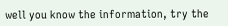well you know the information, try the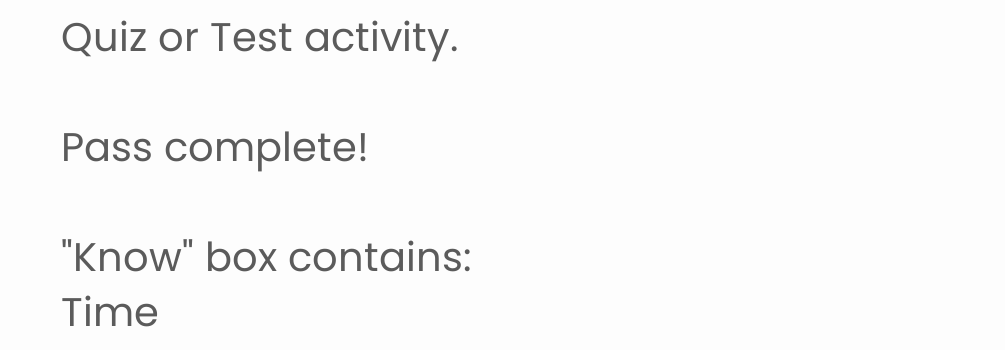Quiz or Test activity.

Pass complete!

"Know" box contains:
Time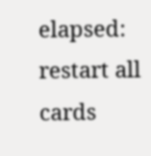elapsed:
restart all cards